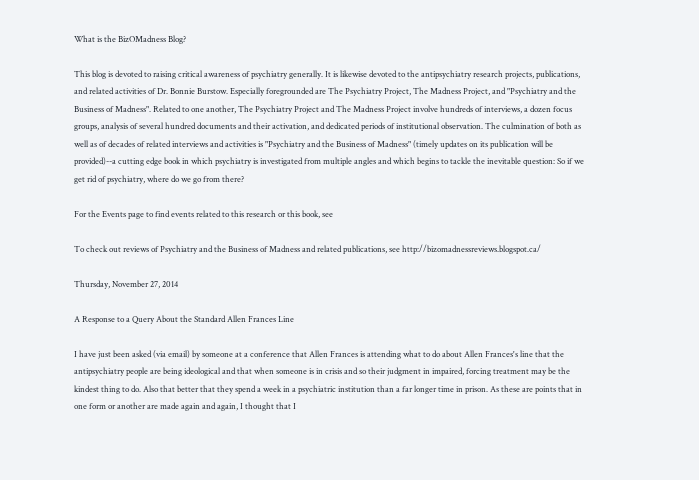What is the BizOMadness Blog?

This blog is devoted to raising critical awareness of psychiatry generally. It is likewise devoted to the antipsychiatry research projects, publications, and related activities of Dr. Bonnie Burstow. Especially foregrounded are The Psychiatry Project, The Madness Project, and "Psychiatry and the Business of Madness". Related to one another, The Psychiatry Project and The Madness Project involve hundreds of interviews, a dozen focus groups, analysis of several hundred documents and their activation, and dedicated periods of institutional observation. The culmination of both as well as of decades of related interviews and activities is "Psychiatry and the Business of Madness" (timely updates on its publication will be provided)--a cutting edge book in which psychiatry is investigated from multiple angles and which begins to tackle the inevitable question: So if we get rid of psychiatry, where do we go from there?

For the Events page to find events related to this research or this book, see

To check out reviews of Psychiatry and the Business of Madness and related publications, see http://bizomadnessreviews.blogspot.ca/

Thursday, November 27, 2014

A Response to a Query About the Standard Allen Frances Line

I have just been asked (via email) by someone at a conference that Allen Frances is attending what to do about Allen Frances's line that the antipsychiatry people are being ideological and that when someone is in crisis and so their judgment in impaired, forcing treatment may be the kindest thing to do. Also that better that they spend a week in a psychiatric institution than a far longer time in prison. As these are points that in one form or another are made again and again, I thought that I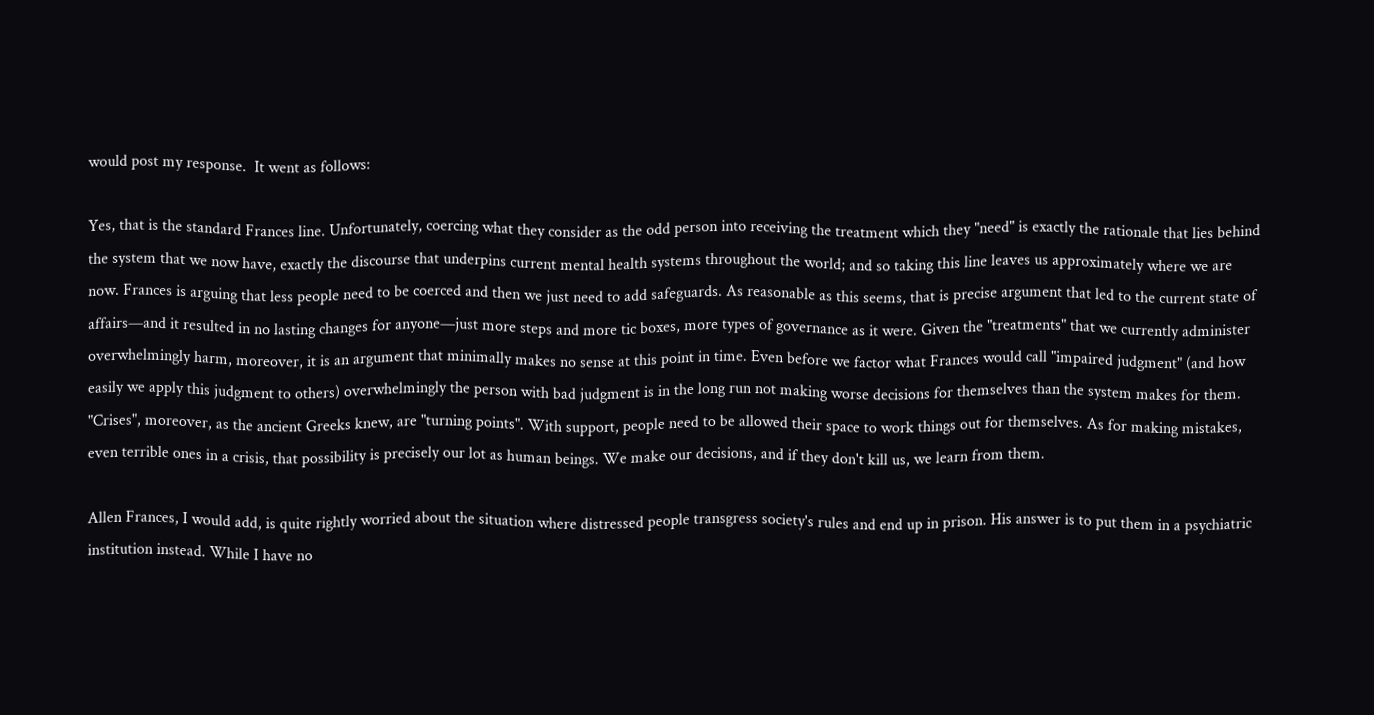would post my response.  It went as follows:

Yes, that is the standard Frances line. Unfortunately, coercing what they consider as the odd person into receiving the treatment which they "need" is exactly the rationale that lies behind the system that we now have, exactly the discourse that underpins current mental health systems throughout the world; and so taking this line leaves us approximately where we are now. Frances is arguing that less people need to be coerced and then we just need to add safeguards. As reasonable as this seems, that is precise argument that led to the current state of affairs—and it resulted in no lasting changes for anyone—just more steps and more tic boxes, more types of governance as it were. Given the "treatments" that we currently administer overwhelmingly harm, moreover, it is an argument that minimally makes no sense at this point in time. Even before we factor what Frances would call "impaired judgment" (and how easily we apply this judgment to others) overwhelmingly the person with bad judgment is in the long run not making worse decisions for themselves than the system makes for them. "Crises", moreover, as the ancient Greeks knew, are "turning points". With support, people need to be allowed their space to work things out for themselves. As for making mistakes, even terrible ones in a crisis, that possibility is precisely our lot as human beings. We make our decisions, and if they don't kill us, we learn from them.

Allen Frances, I would add, is quite rightly worried about the situation where distressed people transgress society's rules and end up in prison. His answer is to put them in a psychiatric institution instead. While I have no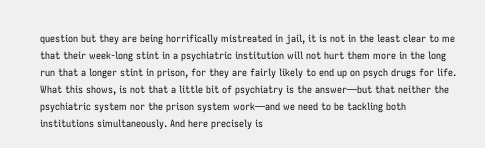question but they are being horrifically mistreated in jail, it is not in the least clear to me that their week-long stint in a psychiatric institution will not hurt them more in the long run that a longer stint in prison, for they are fairly likely to end up on psych drugs for life. What this shows, is not that a little bit of psychiatry is the answer—but that neither the psychiatric system nor the prison system work—and we need to be tackling both institutions simultaneously. And here precisely is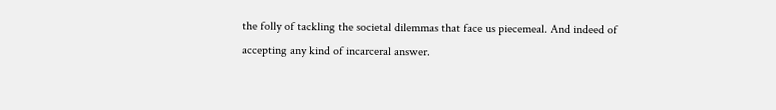the folly of tackling the societal dilemmas that face us piecemeal. And indeed of accepting any kind of incarceral answer.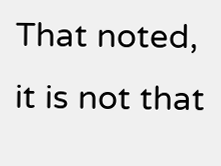That noted, it is not that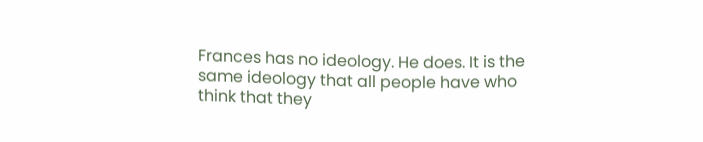Frances has no ideology. He does. It is the same ideology that all people have who think that they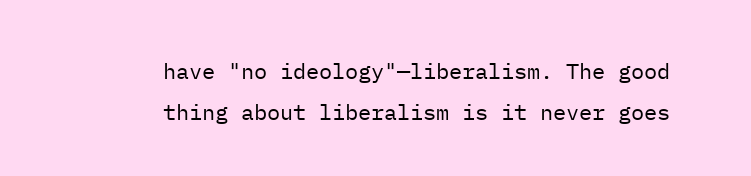have "no ideology"—liberalism. The good thing about liberalism is it never goes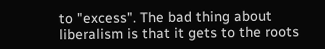to "excess". The bad thing about liberalism is that it gets to the roots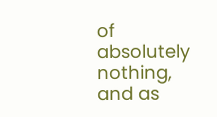of absolutely nothing, and as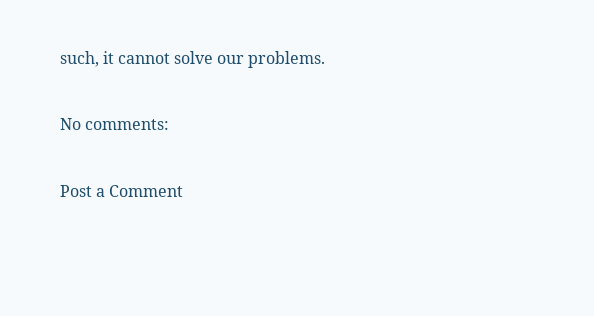such, it cannot solve our problems.

No comments:

Post a Comment